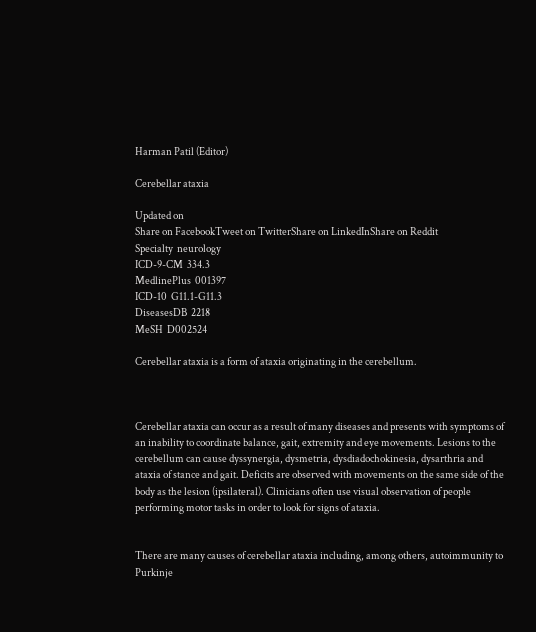Harman Patil (Editor)

Cerebellar ataxia

Updated on
Share on FacebookTweet on TwitterShare on LinkedInShare on Reddit
Specialty  neurology
ICD-9-CM  334.3
MedlinePlus  001397
ICD-10  G11.1-G11.3
DiseasesDB  2218
MeSH  D002524

Cerebellar ataxia is a form of ataxia originating in the cerebellum.



Cerebellar ataxia can occur as a result of many diseases and presents with symptoms of an inability to coordinate balance, gait, extremity and eye movements. Lesions to the cerebellum can cause dyssynergia, dysmetria, dysdiadochokinesia, dysarthria and ataxia of stance and gait. Deficits are observed with movements on the same side of the body as the lesion (ipsilateral). Clinicians often use visual observation of people performing motor tasks in order to look for signs of ataxia.


There are many causes of cerebellar ataxia including, among others, autoimmunity to Purkinje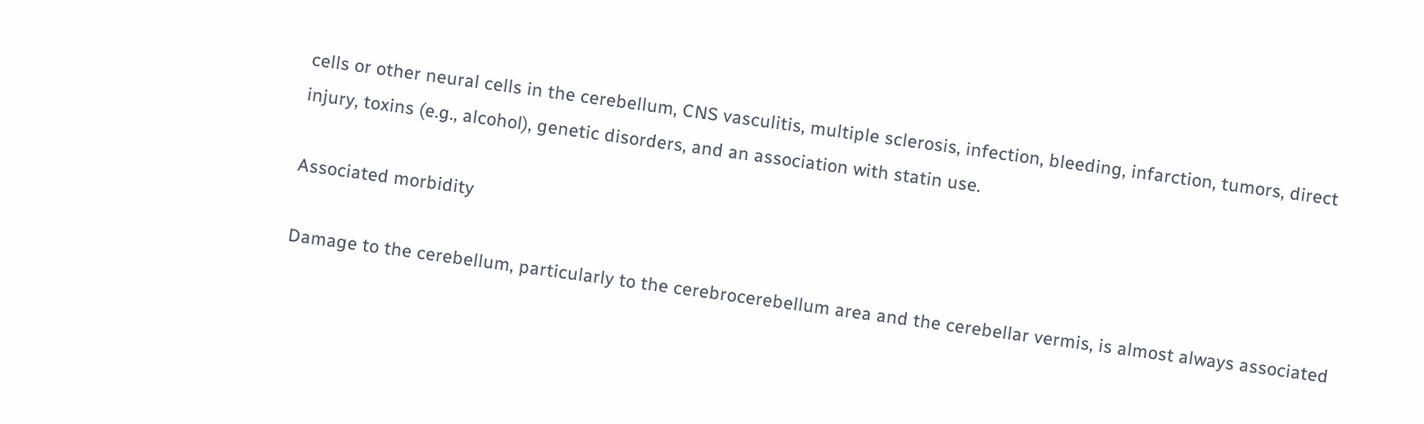cells or other neural cells in the cerebellum, CNS vasculitis, multiple sclerosis, infection, bleeding, infarction, tumors, direct injury, toxins (e.g., alcohol), genetic disorders, and an association with statin use.

Associated morbidity

Damage to the cerebellum, particularly to the cerebrocerebellum area and the cerebellar vermis, is almost always associated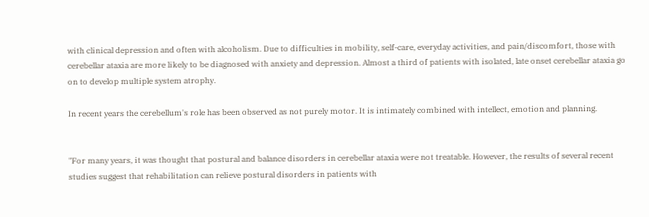with clinical depression and often with alcoholism. Due to difficulties in mobility, self-care, everyday activities, and pain/discomfort, those with cerebellar ataxia are more likely to be diagnosed with anxiety and depression. Almost a third of patients with isolated, late onset cerebellar ataxia go on to develop multiple system atrophy.

In recent years the cerebellum's role has been observed as not purely motor. It is intimately combined with intellect, emotion and planning.


"For many years, it was thought that postural and balance disorders in cerebellar ataxia were not treatable. However, the results of several recent studies suggest that rehabilitation can relieve postural disorders in patients with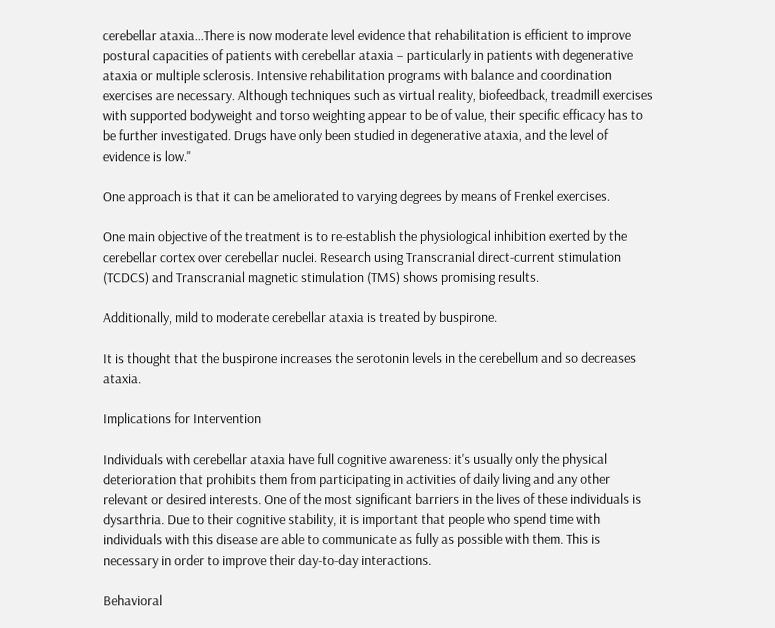cerebellar ataxia...There is now moderate level evidence that rehabilitation is efficient to improve postural capacities of patients with cerebellar ataxia – particularly in patients with degenerative ataxia or multiple sclerosis. Intensive rehabilitation programs with balance and coordination exercises are necessary. Although techniques such as virtual reality, biofeedback, treadmill exercises with supported bodyweight and torso weighting appear to be of value, their specific efficacy has to be further investigated. Drugs have only been studied in degenerative ataxia, and the level of evidence is low."

One approach is that it can be ameliorated to varying degrees by means of Frenkel exercises.

One main objective of the treatment is to re-establish the physiological inhibition exerted by the cerebellar cortex over cerebellar nuclei. Research using Transcranial direct-current stimulation (TCDCS) and Transcranial magnetic stimulation (TMS) shows promising results.

Additionally, mild to moderate cerebellar ataxia is treated by buspirone.

It is thought that the buspirone increases the serotonin levels in the cerebellum and so decreases ataxia.

Implications for Intervention

Individuals with cerebellar ataxia have full cognitive awareness: it's usually only the physical deterioration that prohibits them from participating in activities of daily living and any other relevant or desired interests. One of the most significant barriers in the lives of these individuals is dysarthria. Due to their cognitive stability, it is important that people who spend time with individuals with this disease are able to communicate as fully as possible with them. This is necessary in order to improve their day-to-day interactions.

Behavioral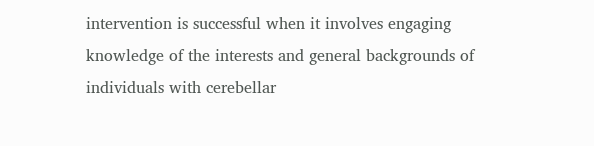intervention is successful when it involves engaging knowledge of the interests and general backgrounds of individuals with cerebellar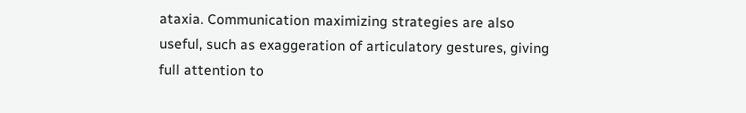ataxia. Communication maximizing strategies are also useful, such as exaggeration of articulatory gestures, giving full attention to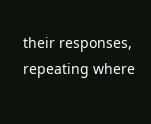their responses, repeating where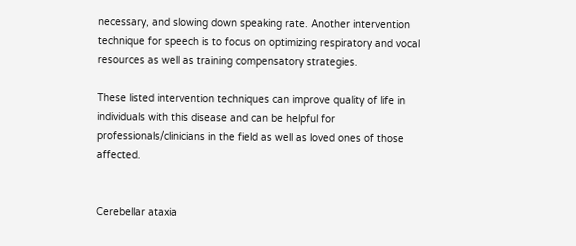necessary, and slowing down speaking rate. Another intervention technique for speech is to focus on optimizing respiratory and vocal resources as well as training compensatory strategies.

These listed intervention techniques can improve quality of life in individuals with this disease and can be helpful for professionals/clinicians in the field as well as loved ones of those affected.


Cerebellar ataxia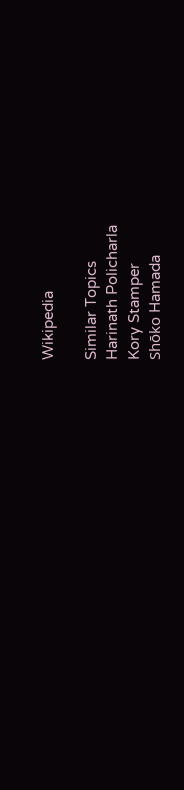Wikipedia

Similar Topics
Harinath Policharla
Kory Stamper
Shōko Hamada